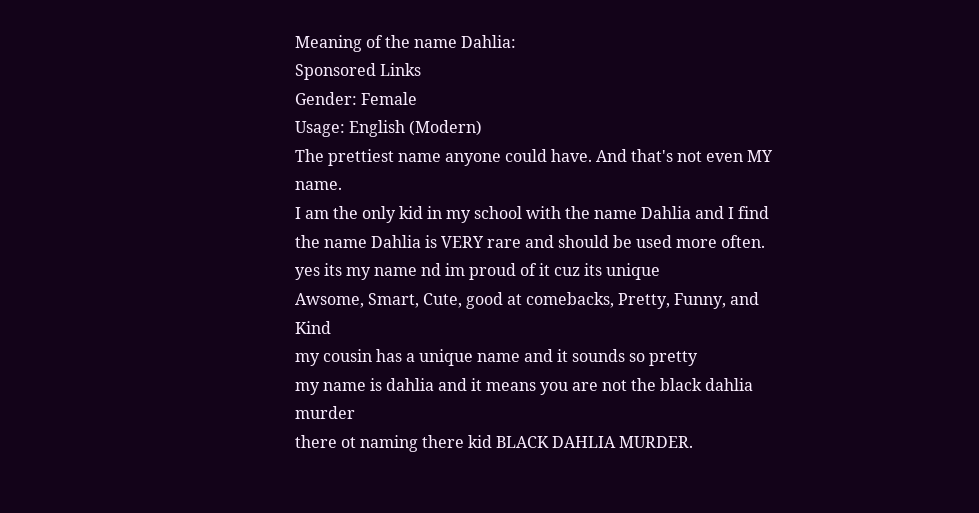Meaning of the name Dahlia:
Sponsored Links
Gender: Female
Usage: English (Modern)
The prettiest name anyone could have. And that's not even MY name.
I am the only kid in my school with the name Dahlia and I find the name Dahlia is VERY rare and should be used more often.
yes its my name nd im proud of it cuz its unique
Awsome, Smart, Cute, good at comebacks, Pretty, Funny, and Kind
my cousin has a unique name and it sounds so pretty
my name is dahlia and it means you are not the black dahlia murder
there ot naming there kid BLACK DAHLIA MURDER.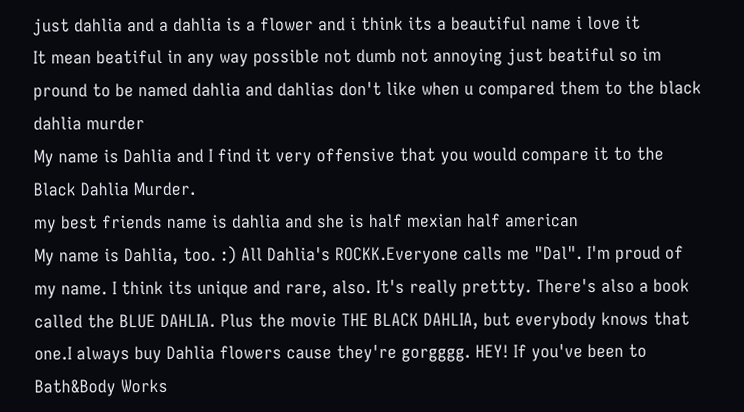just dahlia and a dahlia is a flower and i think its a beautiful name i love it
It mean beatiful in any way possible not dumb not annoying just beatiful so im pround to be named dahlia and dahlias don't like when u compared them to the black dahlia murder
My name is Dahlia and I find it very offensive that you would compare it to the Black Dahlia Murder.
my best friends name is dahlia and she is half mexian half american
My name is Dahlia, too. :) All Dahlia's ROCKK.Everyone calls me "Dal". I'm proud of my name. I think its unique and rare, also. It's really prettty. There's also a book called the BLUE DAHLIA. Plus the movie THE BLACK DAHLIA, but everybody knows that one.I always buy Dahlia flowers cause they're gorgggg. HEY! If you've been to Bath&Body Works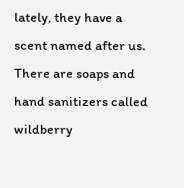lately, they have a scent named after us. There are soaps and hand sanitizers called wildberry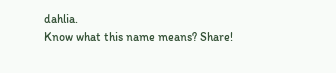dahlia.
Know what this name means? Share!